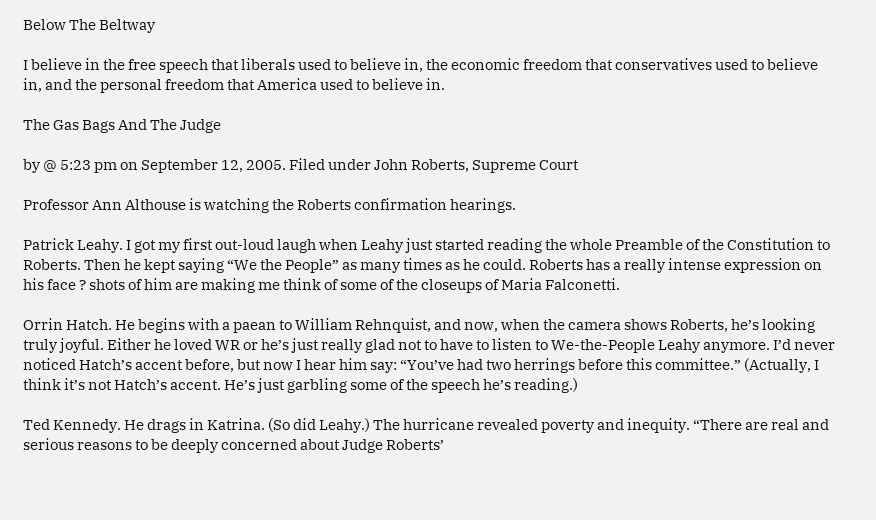Below The Beltway

I believe in the free speech that liberals used to believe in, the economic freedom that conservatives used to believe in, and the personal freedom that America used to believe in.

The Gas Bags And The Judge

by @ 5:23 pm on September 12, 2005. Filed under John Roberts, Supreme Court

Professor Ann Althouse is watching the Roberts confirmation hearings.

Patrick Leahy. I got my first out-loud laugh when Leahy just started reading the whole Preamble of the Constitution to Roberts. Then he kept saying “We the People” as many times as he could. Roberts has a really intense expression on his face ? shots of him are making me think of some of the closeups of Maria Falconetti.

Orrin Hatch. He begins with a paean to William Rehnquist, and now, when the camera shows Roberts, he’s looking truly joyful. Either he loved WR or he’s just really glad not to have to listen to We-the-People Leahy anymore. I’d never noticed Hatch’s accent before, but now I hear him say: “You’ve had two herrings before this committee.” (Actually, I think it’s not Hatch’s accent. He’s just garbling some of the speech he’s reading.)

Ted Kennedy. He drags in Katrina. (So did Leahy.) The hurricane revealed poverty and inequity. “There are real and serious reasons to be deeply concerned about Judge Roberts’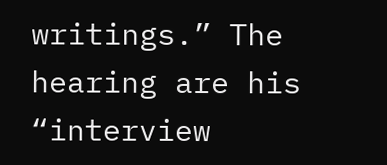writings.” The hearing are his “interview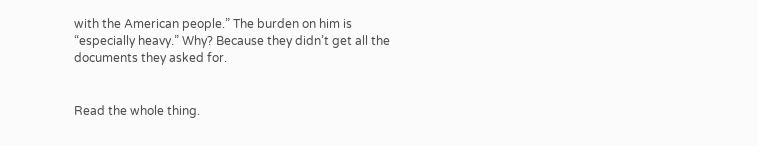with the American people.” The burden on him is “especially heavy.” Why? Because they didn’t get all the documents they asked for.


Read the whole thing.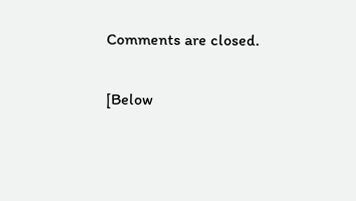Comments are closed.

[Below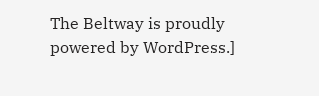The Beltway is proudly powered by WordPress.]